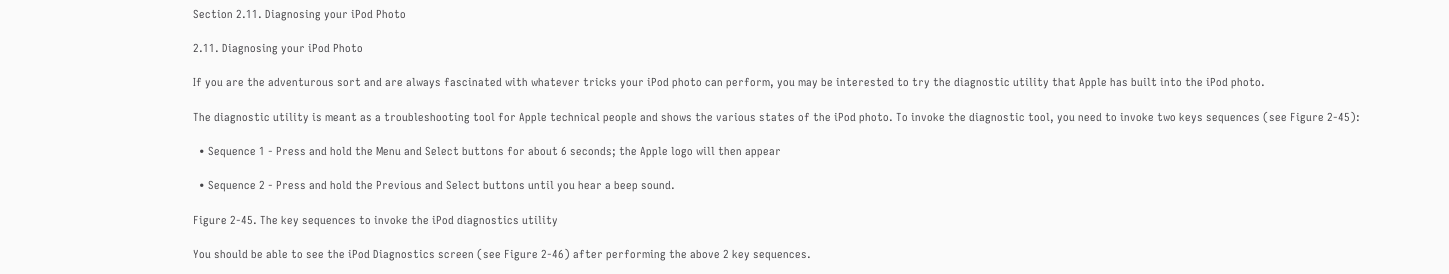Section 2.11. Diagnosing your iPod Photo

2.11. Diagnosing your iPod Photo

If you are the adventurous sort and are always fascinated with whatever tricks your iPod photo can perform, you may be interested to try the diagnostic utility that Apple has built into the iPod photo.

The diagnostic utility is meant as a troubleshooting tool for Apple technical people and shows the various states of the iPod photo. To invoke the diagnostic tool, you need to invoke two keys sequences (see Figure 2-45):

  • Sequence 1 - Press and hold the Menu and Select buttons for about 6 seconds; the Apple logo will then appear

  • Sequence 2 - Press and hold the Previous and Select buttons until you hear a beep sound.

Figure 2-45. The key sequences to invoke the iPod diagnostics utility

You should be able to see the iPod Diagnostics screen (see Figure 2-46) after performing the above 2 key sequences.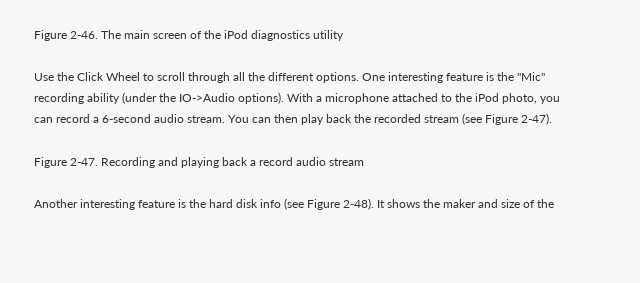Figure 2-46. The main screen of the iPod diagnostics utility

Use the Click Wheel to scroll through all the different options. One interesting feature is the "Mic" recording ability (under the IO->Audio options). With a microphone attached to the iPod photo, you can record a 6-second audio stream. You can then play back the recorded stream (see Figure 2-47).

Figure 2-47. Recording and playing back a record audio stream

Another interesting feature is the hard disk info (see Figure 2-48). It shows the maker and size of the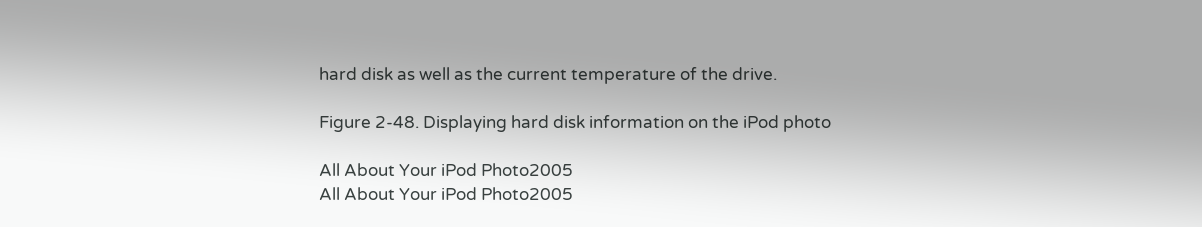hard disk as well as the current temperature of the drive.

Figure 2-48. Displaying hard disk information on the iPod photo

All About Your iPod Photo2005
All About Your iPod Photo2005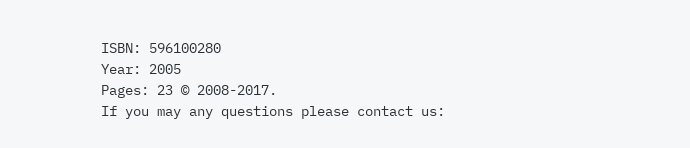ISBN: 596100280
Year: 2005
Pages: 23 © 2008-2017.
If you may any questions please contact us: